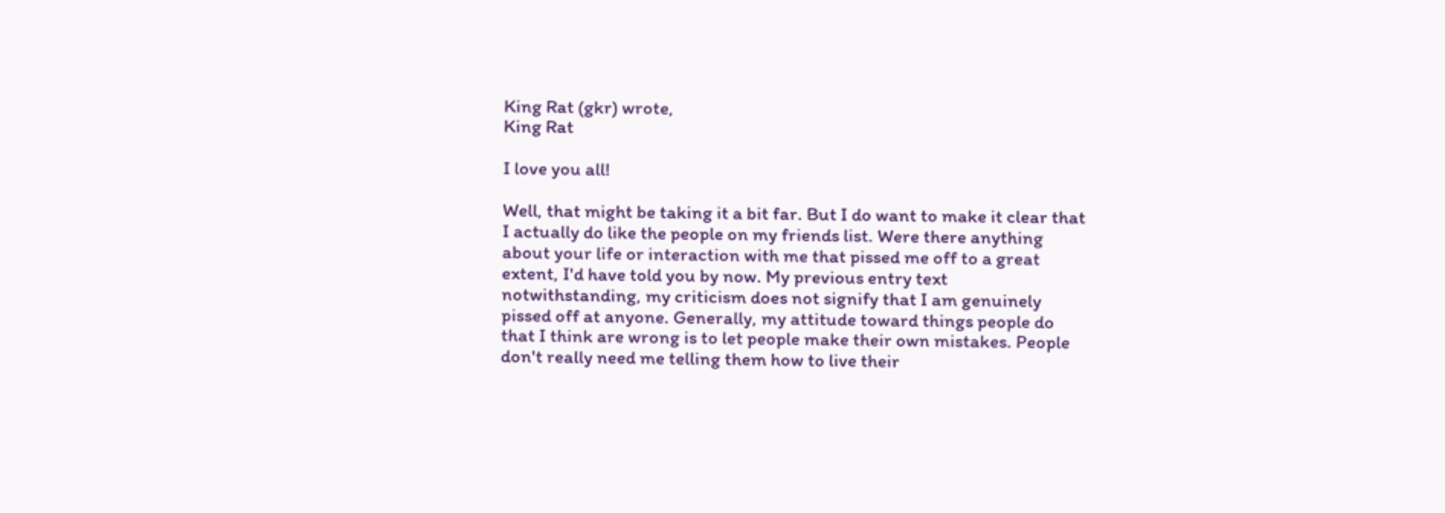King Rat (gkr) wrote,
King Rat

I love you all!

Well, that might be taking it a bit far. But I do want to make it clear that I actually do like the people on my friends list. Were there anything about your life or interaction with me that pissed me off to a great extent, I'd have told you by now. My previous entry text notwithstanding, my criticism does not signify that I am genuinely pissed off at anyone. Generally, my attitude toward things people do that I think are wrong is to let people make their own mistakes. People don't really need me telling them how to live their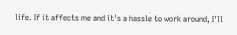life. If it affects me and it's a hassle to work around, I'll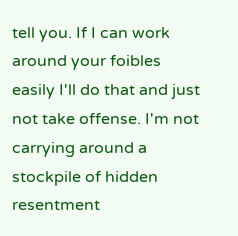tell you. If I can work around your foibles easily I'll do that and just not take offense. I'm not carrying around a stockpile of hidden resentment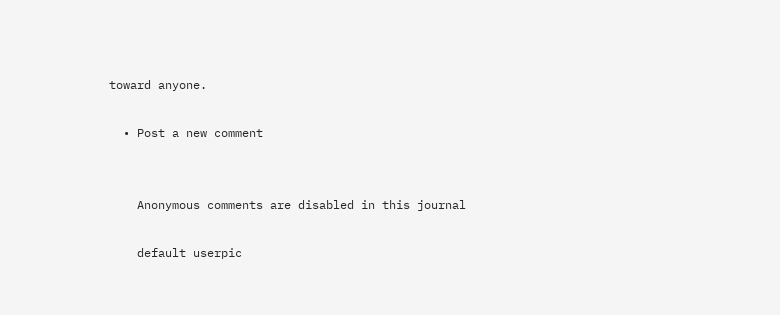toward anyone.

  • Post a new comment


    Anonymous comments are disabled in this journal

    default userpic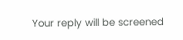Your reply will be screened